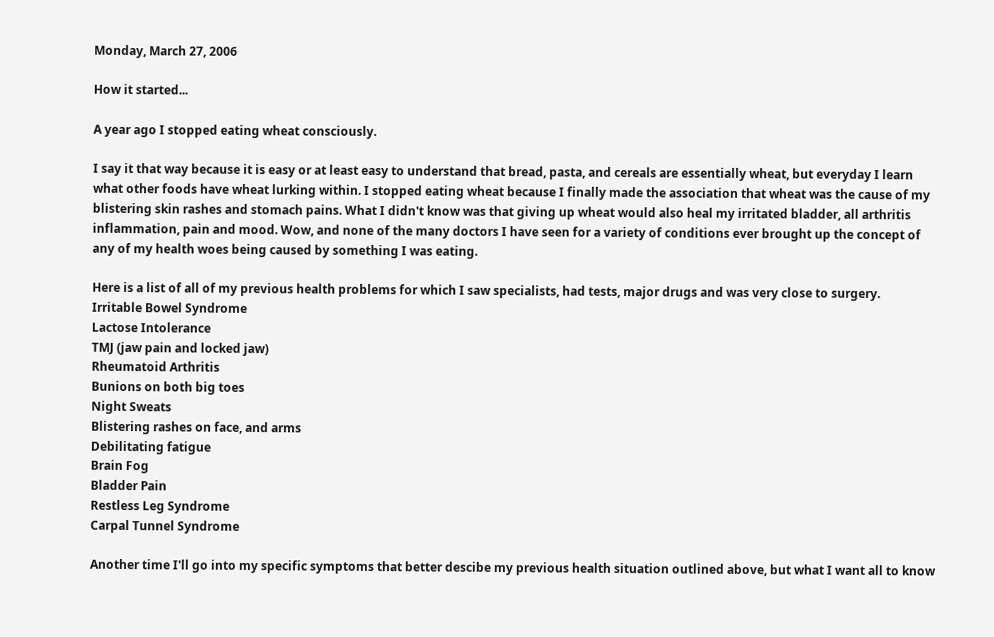Monday, March 27, 2006

How it started...

A year ago I stopped eating wheat consciously.

I say it that way because it is easy or at least easy to understand that bread, pasta, and cereals are essentially wheat, but everyday I learn what other foods have wheat lurking within. I stopped eating wheat because I finally made the association that wheat was the cause of my blistering skin rashes and stomach pains. What I didn't know was that giving up wheat would also heal my irritated bladder, all arthritis inflammation, pain and mood. Wow, and none of the many doctors I have seen for a variety of conditions ever brought up the concept of any of my health woes being caused by something I was eating.

Here is a list of all of my previous health problems for which I saw specialists, had tests, major drugs and was very close to surgery.
Irritable Bowel Syndrome
Lactose Intolerance
TMJ (jaw pain and locked jaw)
Rheumatoid Arthritis
Bunions on both big toes
Night Sweats
Blistering rashes on face, and arms
Debilitating fatigue
Brain Fog
Bladder Pain
Restless Leg Syndrome
Carpal Tunnel Syndrome

Another time I'll go into my specific symptoms that better descibe my previous health situation outlined above, but what I want all to know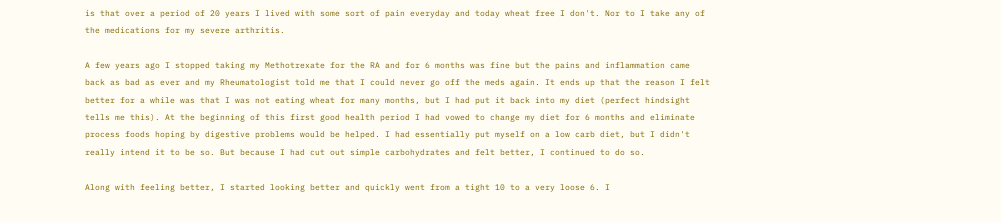is that over a period of 20 years I lived with some sort of pain everyday and today wheat free I don't. Nor to I take any of the medications for my severe arthritis.

A few years ago I stopped taking my Methotrexate for the RA and for 6 months was fine but the pains and inflammation came back as bad as ever and my Rheumatologist told me that I could never go off the meds again. It ends up that the reason I felt better for a while was that I was not eating wheat for many months, but I had put it back into my diet (perfect hindsight tells me this). At the beginning of this first good health period I had vowed to change my diet for 6 months and eliminate process foods hoping by digestive problems would be helped. I had essentially put myself on a low carb diet, but I didn't really intend it to be so. But because I had cut out simple carbohydrates and felt better, I continued to do so.

Along with feeling better, I started looking better and quickly went from a tight 10 to a very loose 6. I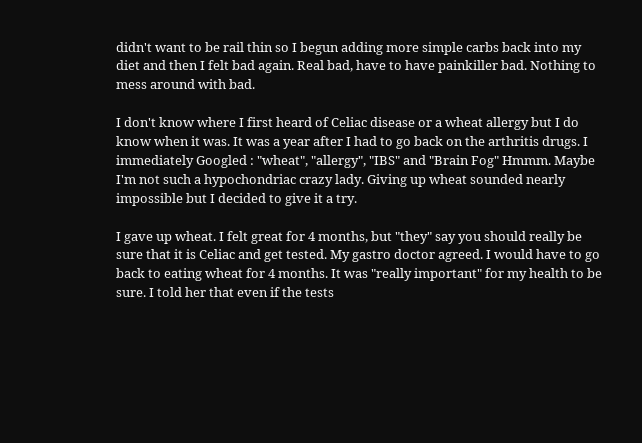didn't want to be rail thin so I begun adding more simple carbs back into my diet and then I felt bad again. Real bad, have to have painkiller bad. Nothing to mess around with bad.

I don't know where I first heard of Celiac disease or a wheat allergy but I do know when it was. It was a year after I had to go back on the arthritis drugs. I immediately Googled : "wheat", "allergy", "IBS" and "Brain Fog" Hmmm. Maybe I'm not such a hypochondriac crazy lady. Giving up wheat sounded nearly impossible but I decided to give it a try.

I gave up wheat. I felt great for 4 months, but "they" say you should really be sure that it is Celiac and get tested. My gastro doctor agreed. I would have to go back to eating wheat for 4 months. It was "really important" for my health to be sure. I told her that even if the tests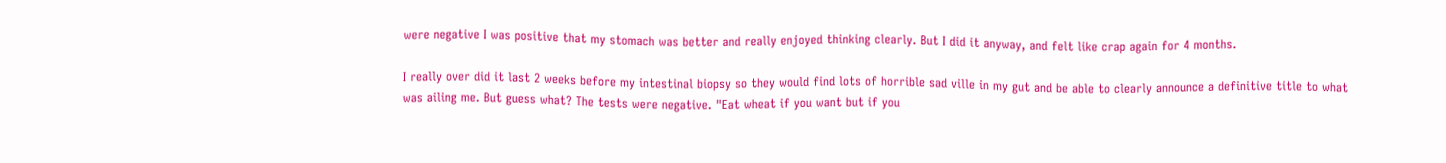were negative I was positive that my stomach was better and really enjoyed thinking clearly. But I did it anyway, and felt like crap again for 4 months.

I really over did it last 2 weeks before my intestinal biopsy so they would find lots of horrible sad ville in my gut and be able to clearly announce a definitive title to what was ailing me. But guess what? The tests were negative. "Eat wheat if you want but if you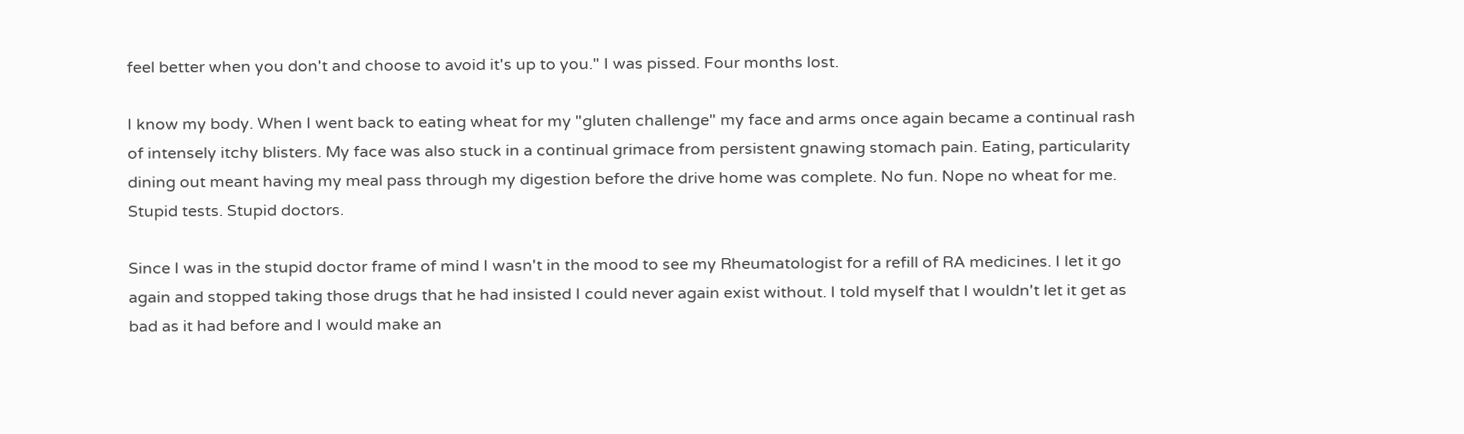feel better when you don't and choose to avoid it's up to you." I was pissed. Four months lost.

I know my body. When I went back to eating wheat for my "gluten challenge" my face and arms once again became a continual rash of intensely itchy blisters. My face was also stuck in a continual grimace from persistent gnawing stomach pain. Eating, particularity dining out meant having my meal pass through my digestion before the drive home was complete. No fun. Nope no wheat for me. Stupid tests. Stupid doctors.

Since I was in the stupid doctor frame of mind I wasn't in the mood to see my Rheumatologist for a refill of RA medicines. I let it go again and stopped taking those drugs that he had insisted I could never again exist without. I told myself that I wouldn't let it get as bad as it had before and I would make an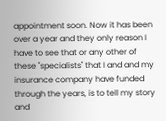appointment soon. Now it has been over a year and they only reason I have to see that or any other of these "specialists" that I and and my insurance company have funded through the years, is to tell my story and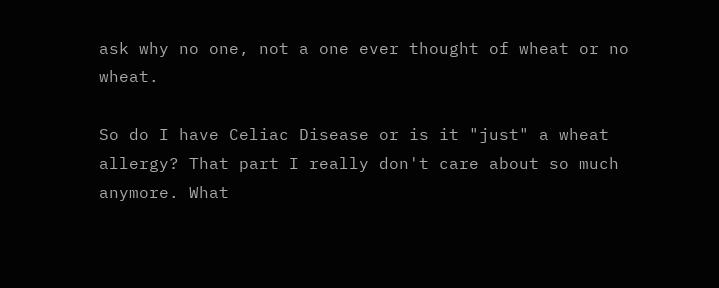ask why no one, not a one ever thought of wheat or no wheat.

So do I have Celiac Disease or is it "just" a wheat allergy? That part I really don't care about so much anymore. What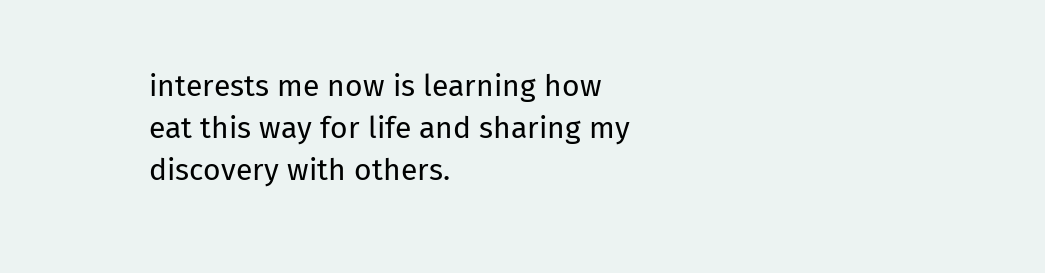interests me now is learning how eat this way for life and sharing my discovery with others.